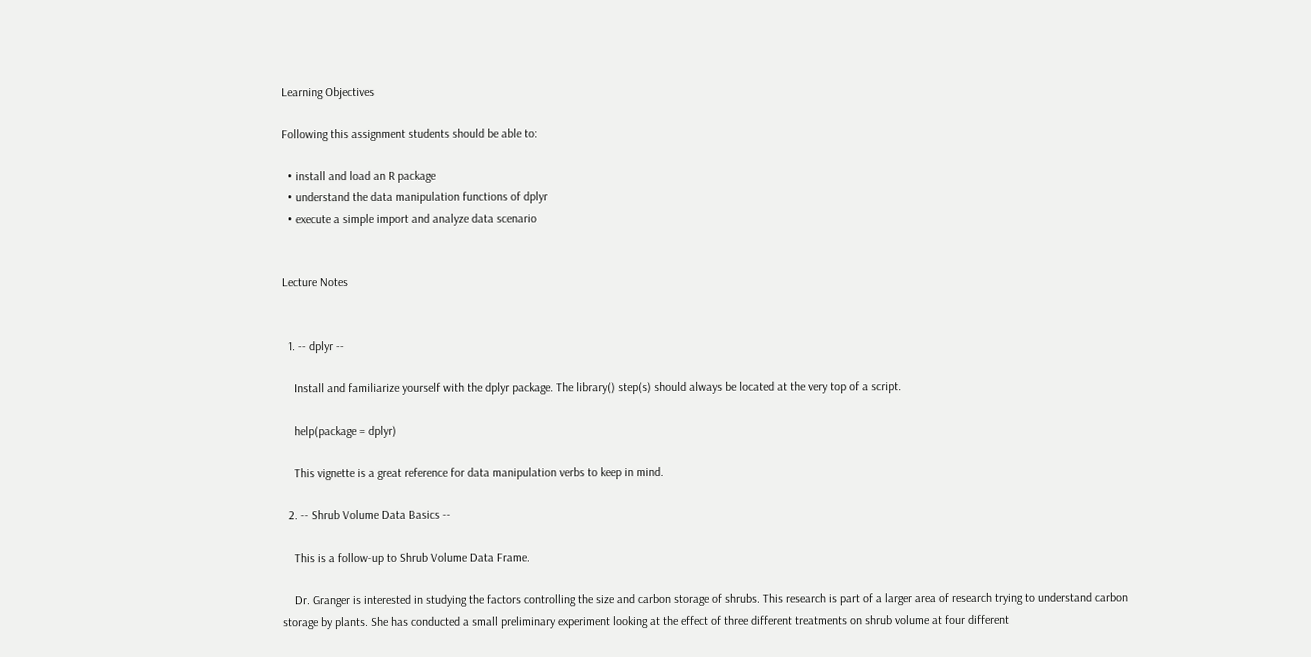Learning Objectives

Following this assignment students should be able to:

  • install and load an R package
  • understand the data manipulation functions of dplyr
  • execute a simple import and analyze data scenario


Lecture Notes


  1. -- dplyr --

    Install and familiarize yourself with the dplyr package. The library() step(s) should always be located at the very top of a script.

    help(package = dplyr)

    This vignette is a great reference for data manipulation verbs to keep in mind.

  2. -- Shrub Volume Data Basics --

    This is a follow-up to Shrub Volume Data Frame.

    Dr. Granger is interested in studying the factors controlling the size and carbon storage of shrubs. This research is part of a larger area of research trying to understand carbon storage by plants. She has conducted a small preliminary experiment looking at the effect of three different treatments on shrub volume at four different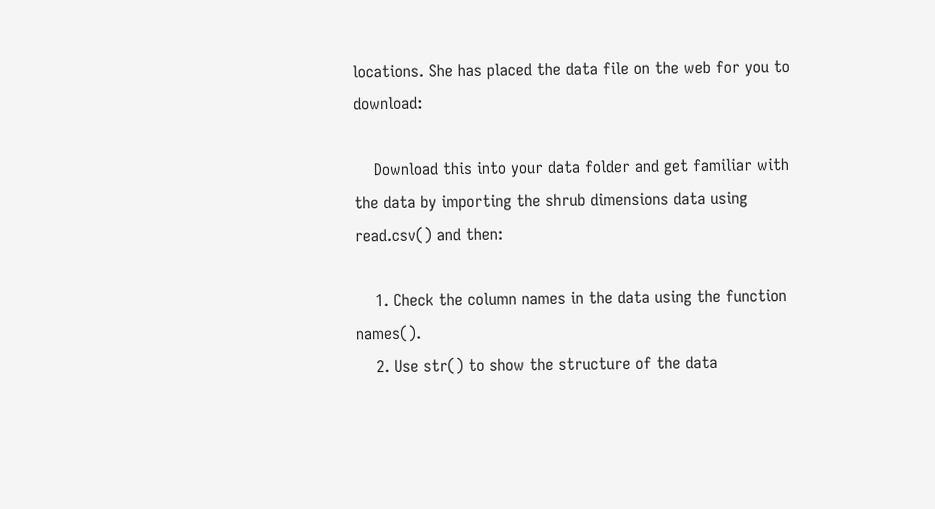locations. She has placed the data file on the web for you to download:

    Download this into your data folder and get familiar with the data by importing the shrub dimensions data using read.csv() and then:

    1. Check the column names in the data using the function names().
    2. Use str() to show the structure of the data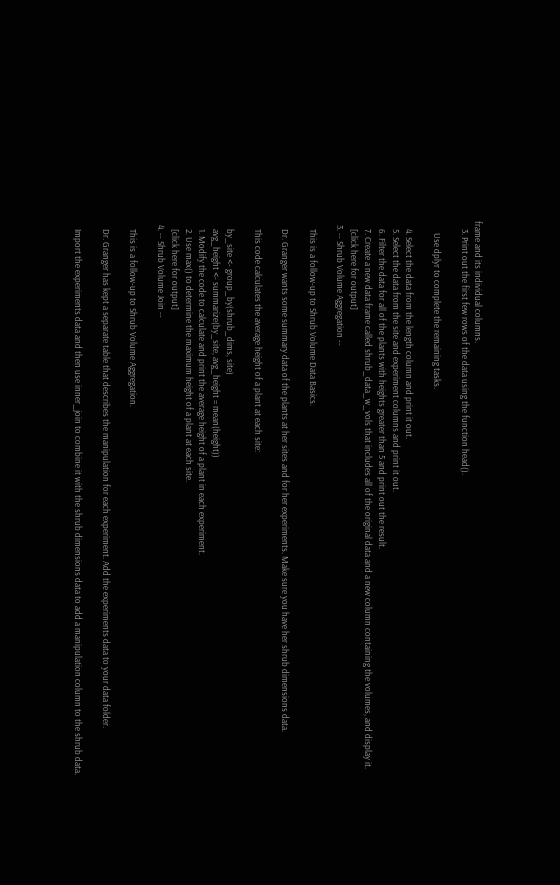frame and its individual columns.
    3. Print out the first few rows of the data using the function head().

      Use dplyr to complete the remaining tasks.

    4. Select the data from the length column and print it out.
    5. Select the data from the site and experiment columns and print it out.
    6. Filter the data for all of the plants with heights greater than 5 and print out the result.
    7. Create a new data frame called shrub_data_w_vols that includes all of the original data and a new column containing the volumes, and display it.
    [click here for output]
  3. -- Shrub Volume Aggregation --

    This is a follow-up to Shrub Volume Data Basics.

    Dr. Granger wants some summary data of the plants at her sites and for her experiments. Make sure you have her shrub dimensions data.

    This code calculates the average height of a plant at each site:

    by_site <- group_by(shrub_dims, site)
    avg_height <- summarize(by_site, avg_height = mean(height))
    1. Modify the code to calculate and print the average height of a plant in each experiment.
    2. Use max() to determine the maximum height of a plant at each site.
    [click here for output]
  4. -- Shrub Volume Join --

    This is a follow-up to Shrub Volume Aggregation.

    Dr. Granger has kept a separate table that describes the manipulation for each experiment. Add the experiments data to your data folder.

    Import the experiments data and then use inner_join to combine it with the shrub dimensions data to add a manipulation column to the shrub data.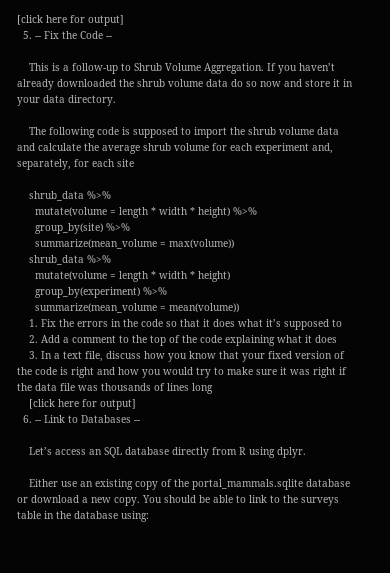[click here for output]
  5. -- Fix the Code --

    This is a follow-up to Shrub Volume Aggregation. If you haven’t already downloaded the shrub volume data do so now and store it in your data directory.

    The following code is supposed to import the shrub volume data and calculate the average shrub volume for each experiment and, separately, for each site

    shrub_data %>%
      mutate(volume = length * width * height) %>%
      group_by(site) %>%
      summarize(mean_volume = max(volume))
    shrub_data %>%
      mutate(volume = length * width * height)
      group_by(experiment) %>%
      summarize(mean_volume = mean(volume))
    1. Fix the errors in the code so that it does what it’s supposed to
    2. Add a comment to the top of the code explaining what it does
    3. In a text file, discuss how you know that your fixed version of the code is right and how you would try to make sure it was right if the data file was thousands of lines long
    [click here for output]
  6. -- Link to Databases --

    Let’s access an SQL database directly from R using dplyr.

    Either use an existing copy of the portal_mammals.sqlite database or download a new copy. You should be able to link to the surveys table in the database using: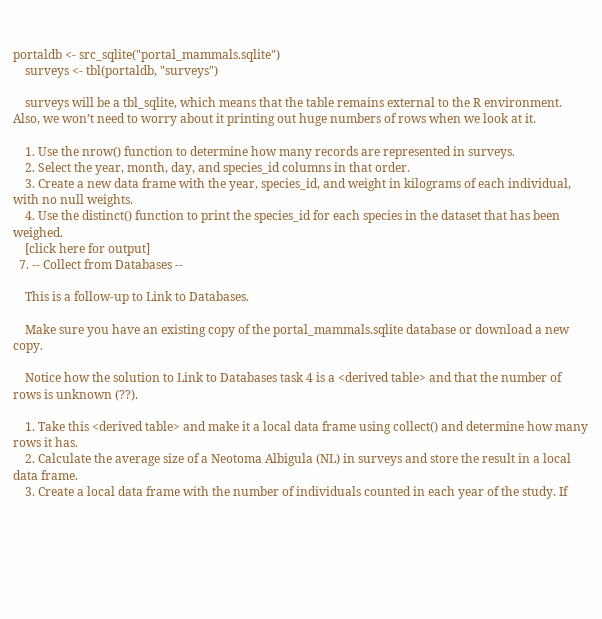portaldb <- src_sqlite("portal_mammals.sqlite")
    surveys <- tbl(portaldb, "surveys")

    surveys will be a tbl_sqlite, which means that the table remains external to the R environment. Also, we won’t need to worry about it printing out huge numbers of rows when we look at it.

    1. Use the nrow() function to determine how many records are represented in surveys.
    2. Select the year, month, day, and species_id columns in that order.
    3. Create a new data frame with the year, species_id, and weight in kilograms of each individual, with no null weights.
    4. Use the distinct() function to print the species_id for each species in the dataset that has been weighed.
    [click here for output]
  7. -- Collect from Databases --

    This is a follow-up to Link to Databases.

    Make sure you have an existing copy of the portal_mammals.sqlite database or download a new copy.

    Notice how the solution to Link to Databases task 4 is a <derived table> and that the number of rows is unknown (??).

    1. Take this <derived table> and make it a local data frame using collect() and determine how many rows it has.
    2. Calculate the average size of a Neotoma Albigula (NL) in surveys and store the result in a local data frame.
    3. Create a local data frame with the number of individuals counted in each year of the study. If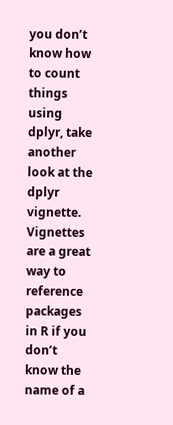you don’t know how to count things using dplyr, take another look at the dplyr vignette. Vignettes are a great way to reference packages in R if you don’t know the name of a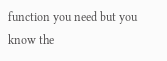function you need but you know the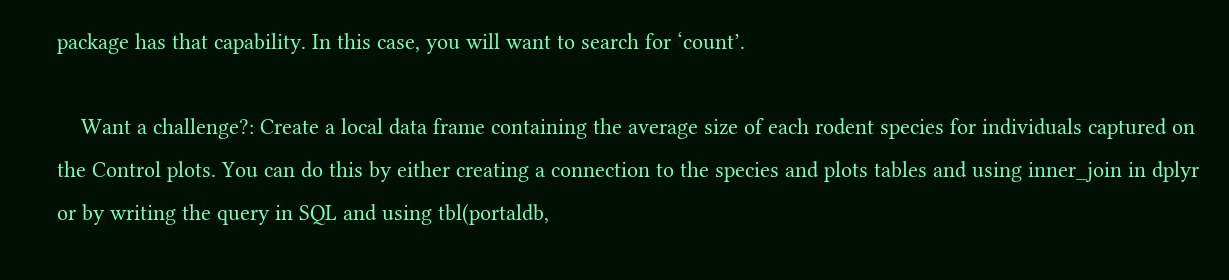package has that capability. In this case, you will want to search for ‘count’.

    Want a challenge?: Create a local data frame containing the average size of each rodent species for individuals captured on the Control plots. You can do this by either creating a connection to the species and plots tables and using inner_join in dplyr or by writing the query in SQL and using tbl(portaldb,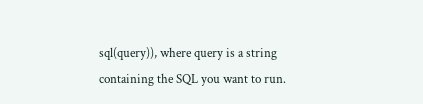sql(query)), where query is a string containing the SQL you want to run.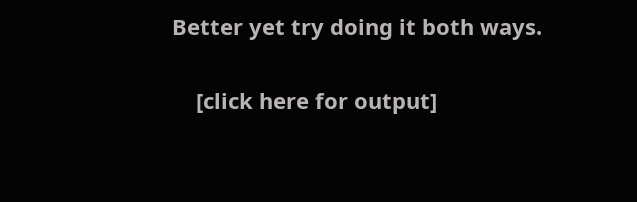Better yet try doing it both ways.

    [click here for output]